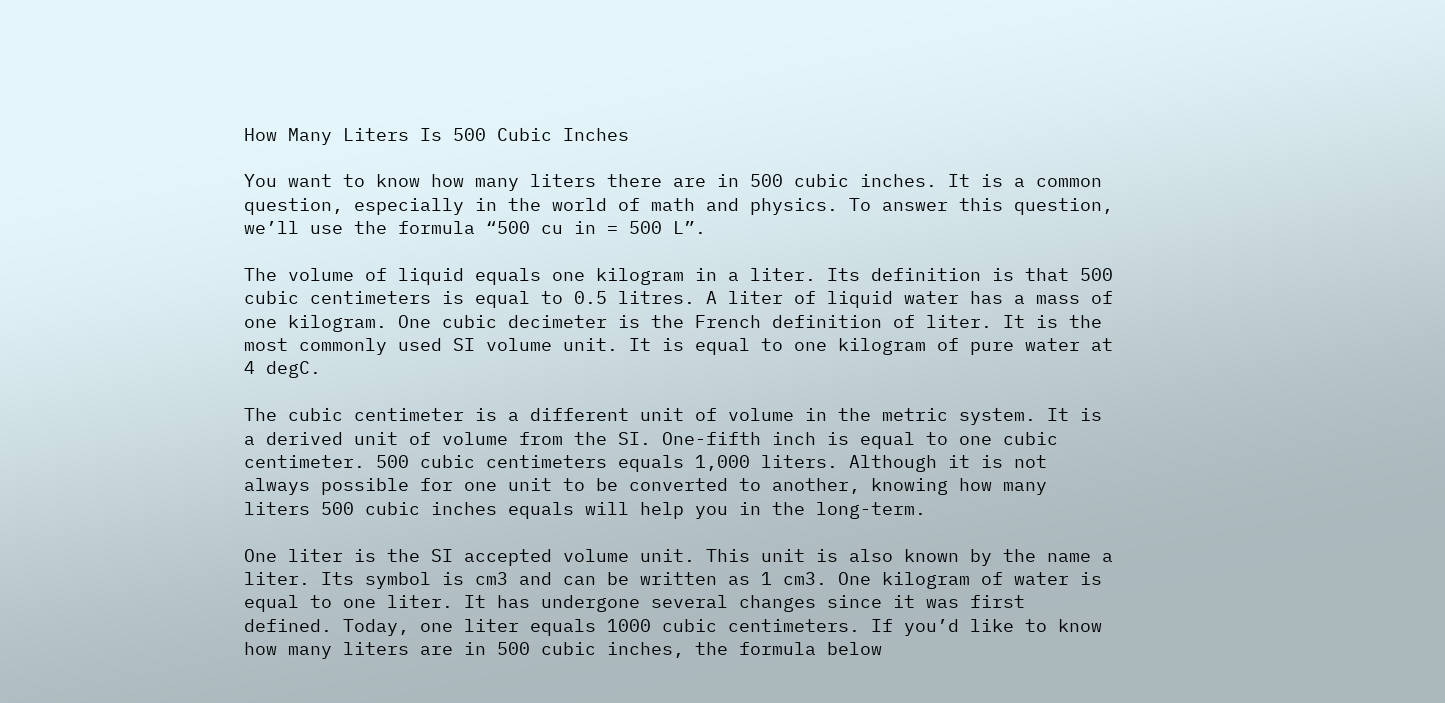How Many Liters Is 500 Cubic Inches

You want to know how many liters there are in 500 cubic inches. It is a common question, especially in the world of math and physics. To answer this question, we’ll use the formula “500 cu in = 500 L”.

The volume of liquid equals one kilogram in a liter. Its definition is that 500 cubic centimeters is equal to 0.5 litres. A liter of liquid water has a mass of one kilogram. One cubic decimeter is the French definition of liter. It is the most commonly used SI volume unit. It is equal to one kilogram of pure water at 4 degC.

The cubic centimeter is a different unit of volume in the metric system. It is a derived unit of volume from the SI. One-fifth inch is equal to one cubic centimeter. 500 cubic centimeters equals 1,000 liters. Although it is not always possible for one unit to be converted to another, knowing how many liters 500 cubic inches equals will help you in the long-term.

One liter is the SI accepted volume unit. This unit is also known by the name a liter. Its symbol is cm3 and can be written as 1 cm3. One kilogram of water is equal to one liter. It has undergone several changes since it was first defined. Today, one liter equals 1000 cubic centimeters. If you’d like to know how many liters are in 500 cubic inches, the formula below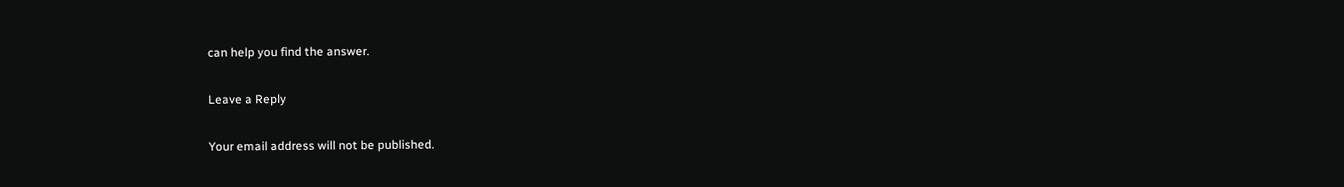can help you find the answer.

Leave a Reply

Your email address will not be published.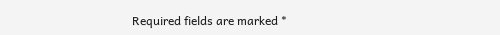Required fields are marked *